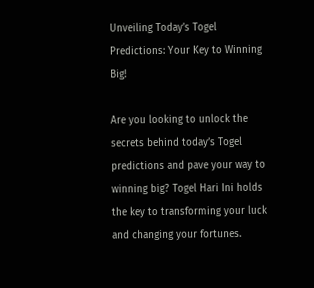Unveiling Today’s Togel Predictions: Your Key to Winning Big!

Are you looking to unlock the secrets behind today’s Togel predictions and pave your way to winning big? Togel Hari Ini holds the key to transforming your luck and changing your fortunes.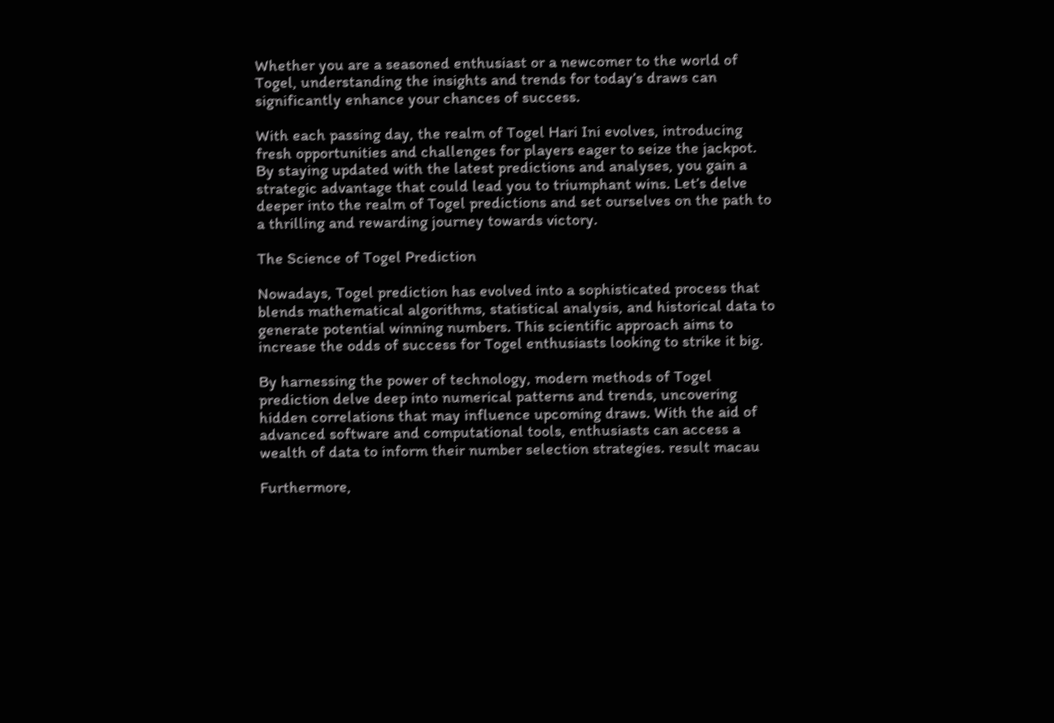Whether you are a seasoned enthusiast or a newcomer to the world of Togel, understanding the insights and trends for today’s draws can significantly enhance your chances of success.

With each passing day, the realm of Togel Hari Ini evolves, introducing fresh opportunities and challenges for players eager to seize the jackpot. By staying updated with the latest predictions and analyses, you gain a strategic advantage that could lead you to triumphant wins. Let’s delve deeper into the realm of Togel predictions and set ourselves on the path to a thrilling and rewarding journey towards victory.

The Science of Togel Prediction

Nowadays, Togel prediction has evolved into a sophisticated process that blends mathematical algorithms, statistical analysis, and historical data to generate potential winning numbers. This scientific approach aims to increase the odds of success for Togel enthusiasts looking to strike it big.

By harnessing the power of technology, modern methods of Togel prediction delve deep into numerical patterns and trends, uncovering hidden correlations that may influence upcoming draws. With the aid of advanced software and computational tools, enthusiasts can access a wealth of data to inform their number selection strategies. result macau

Furthermore,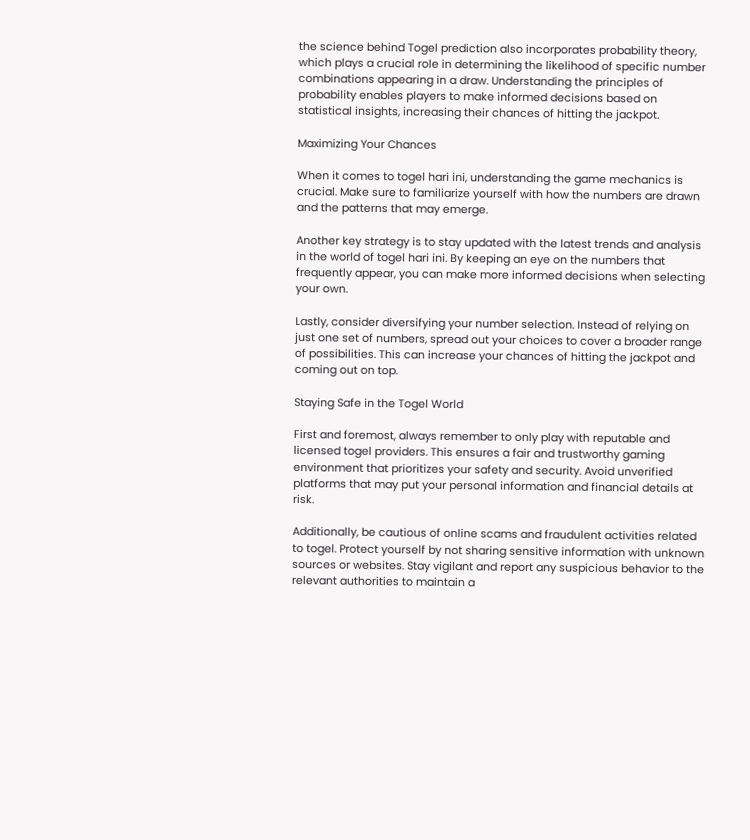the science behind Togel prediction also incorporates probability theory, which plays a crucial role in determining the likelihood of specific number combinations appearing in a draw. Understanding the principles of probability enables players to make informed decisions based on statistical insights, increasing their chances of hitting the jackpot.

Maximizing Your Chances

When it comes to togel hari ini, understanding the game mechanics is crucial. Make sure to familiarize yourself with how the numbers are drawn and the patterns that may emerge.

Another key strategy is to stay updated with the latest trends and analysis in the world of togel hari ini. By keeping an eye on the numbers that frequently appear, you can make more informed decisions when selecting your own.

Lastly, consider diversifying your number selection. Instead of relying on just one set of numbers, spread out your choices to cover a broader range of possibilities. This can increase your chances of hitting the jackpot and coming out on top.

Staying Safe in the Togel World

First and foremost, always remember to only play with reputable and licensed togel providers. This ensures a fair and trustworthy gaming environment that prioritizes your safety and security. Avoid unverified platforms that may put your personal information and financial details at risk.

Additionally, be cautious of online scams and fraudulent activities related to togel. Protect yourself by not sharing sensitive information with unknown sources or websites. Stay vigilant and report any suspicious behavior to the relevant authorities to maintain a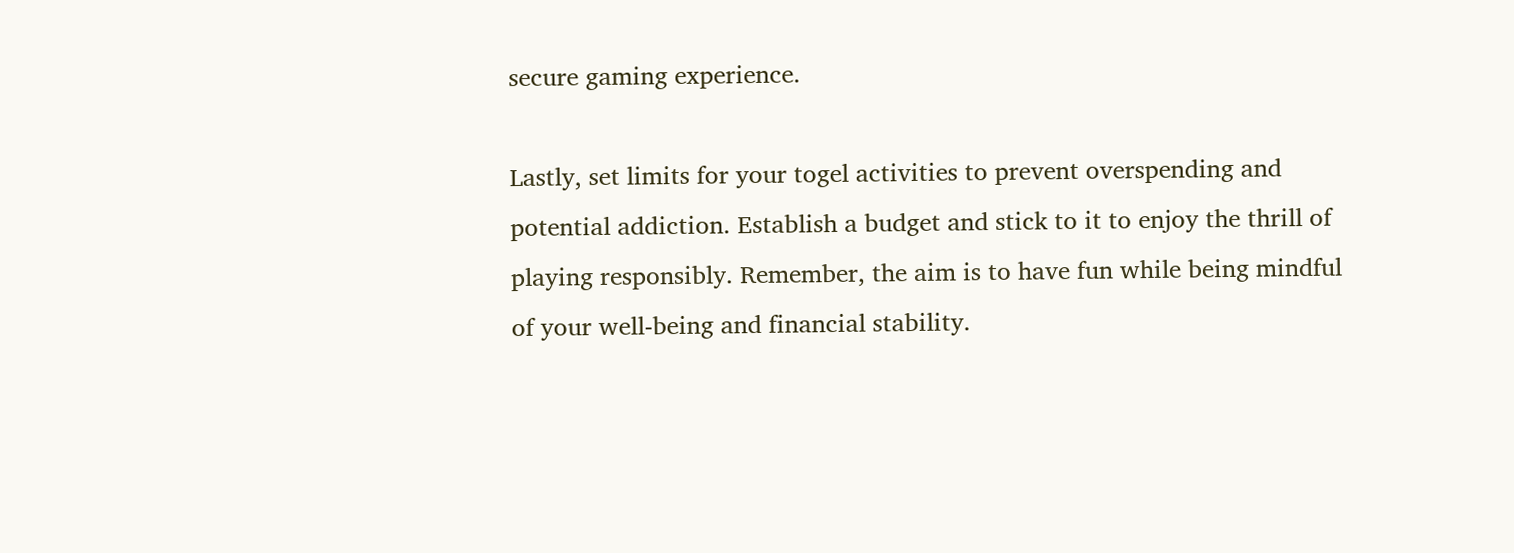secure gaming experience.

Lastly, set limits for your togel activities to prevent overspending and potential addiction. Establish a budget and stick to it to enjoy the thrill of playing responsibly. Remember, the aim is to have fun while being mindful of your well-being and financial stability.